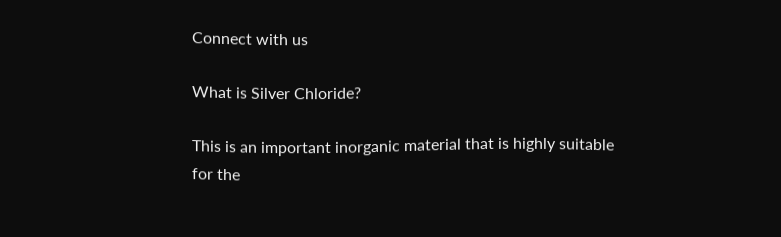Connect with us

What is Silver Chloride?

This is an important inorganic material that is highly suitable for the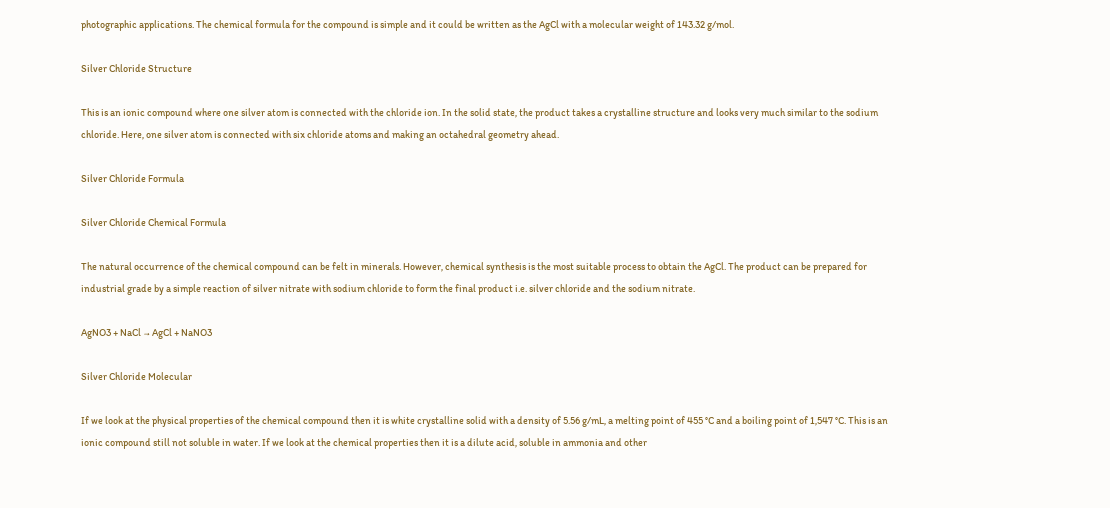photographic applications. The chemical formula for the compound is simple and it could be written as the AgCl with a molecular weight of 143.32 g/mol.

Silver Chloride Structure

This is an ionic compound where one silver atom is connected with the chloride ion. In the solid state, the product takes a crystalline structure and looks very much similar to the sodium chloride. Here, one silver atom is connected with six chloride atoms and making an octahedral geometry ahead.

Silver Chloride Formula

Silver Chloride Chemical Formula

The natural occurrence of the chemical compound can be felt in minerals. However, chemical synthesis is the most suitable process to obtain the AgCl. The product can be prepared for industrial grade by a simple reaction of silver nitrate with sodium chloride to form the final product i.e. silver chloride and the sodium nitrate.

AgNO3 + NaCl → AgCl + NaNO3

Silver Chloride Molecular

If we look at the physical properties of the chemical compound then it is white crystalline solid with a density of 5.56 g/mL, a melting point of 455 °C and a boiling point of 1,547 °C. This is an ionic compound still not soluble in water. If we look at the chemical properties then it is a dilute acid, soluble in ammonia and other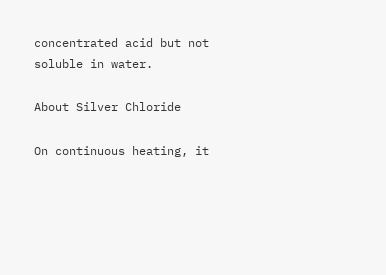concentrated acid but not soluble in water.

About Silver Chloride

On continuous heating, it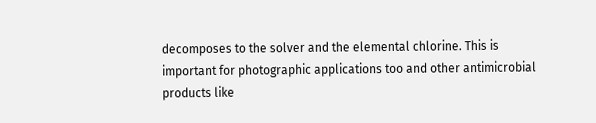decomposes to the solver and the elemental chlorine. This is important for photographic applications too and other antimicrobial products like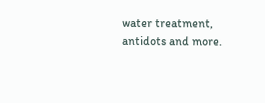water treatment, antidots and more.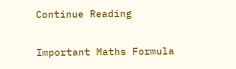Continue Reading

Important Maths Formula